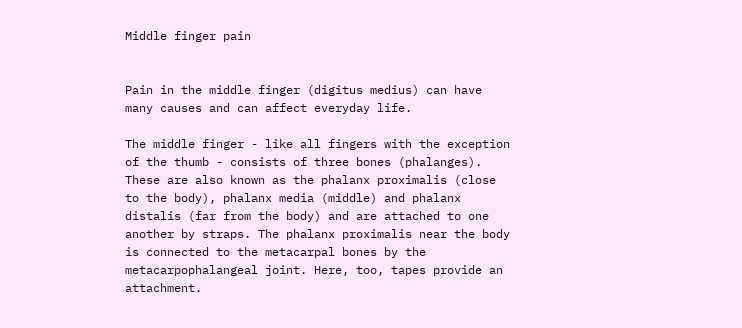Middle finger pain


Pain in the middle finger (digitus medius) can have many causes and can affect everyday life.

The middle finger - like all fingers with the exception of the thumb - consists of three bones (phalanges). These are also known as the phalanx proximalis (close to the body), phalanx media (middle) and phalanx distalis (far from the body) and are attached to one another by straps. The phalanx proximalis near the body is connected to the metacarpal bones by the metacarpophalangeal joint. Here, too, tapes provide an attachment.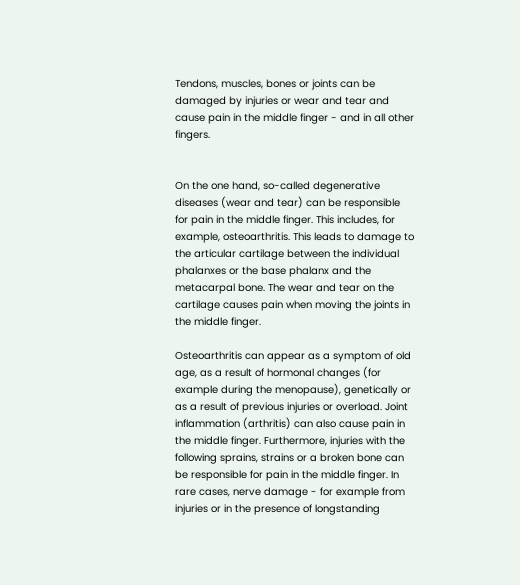Tendons, muscles, bones or joints can be damaged by injuries or wear and tear and cause pain in the middle finger - and in all other fingers.


On the one hand, so-called degenerative diseases (wear and tear) can be responsible for pain in the middle finger. This includes, for example, osteoarthritis. This leads to damage to the articular cartilage between the individual phalanxes or the base phalanx and the metacarpal bone. The wear and tear on the cartilage causes pain when moving the joints in the middle finger.

Osteoarthritis can appear as a symptom of old age, as a result of hormonal changes (for example during the menopause), genetically or as a result of previous injuries or overload. Joint inflammation (arthritis) can also cause pain in the middle finger. Furthermore, injuries with the following sprains, strains or a broken bone can be responsible for pain in the middle finger. In rare cases, nerve damage - for example from injuries or in the presence of longstanding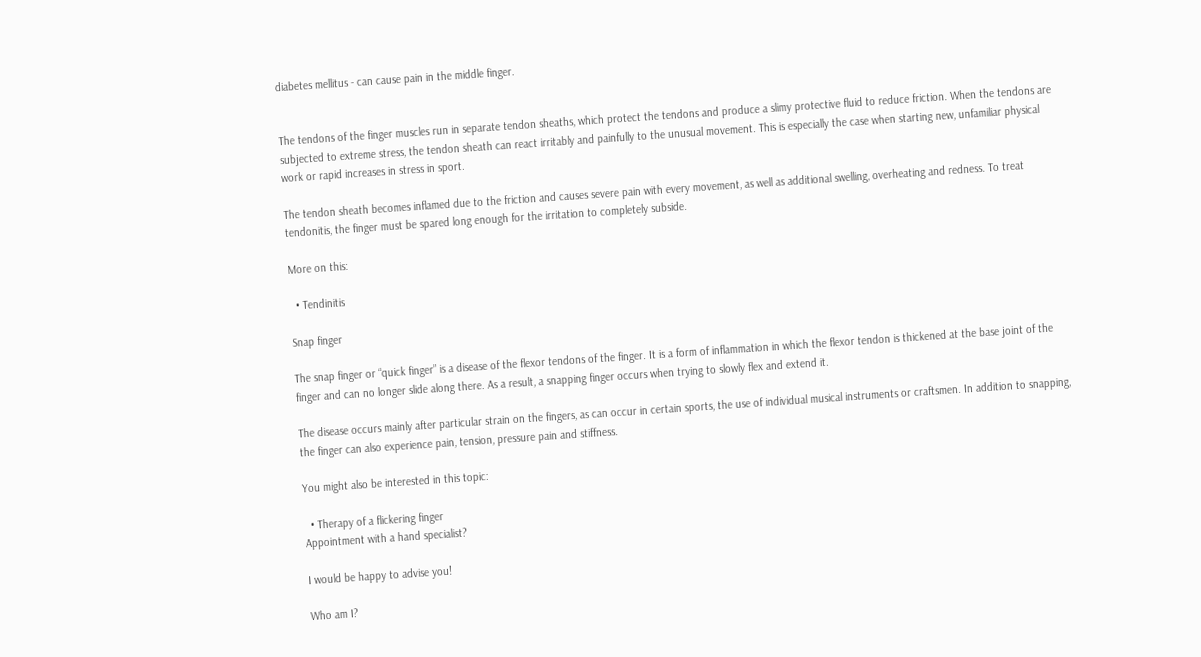diabetes mellitus - can cause pain in the middle finger.


The tendons of the finger muscles run in separate tendon sheaths, which protect the tendons and produce a slimy protective fluid to reduce friction. When the tendons are subjected to extreme stress, the tendon sheath can react irritably and painfully to the unusual movement. This is especially the case when starting new, unfamiliar physical work or rapid increases in stress in sport.

The tendon sheath becomes inflamed due to the friction and causes severe pain with every movement, as well as additional swelling, overheating and redness. To treat tendonitis, the finger must be spared long enough for the irritation to completely subside.

More on this:

  • Tendinitis

Snap finger

The snap finger or “quick finger” is a disease of the flexor tendons of the finger. It is a form of inflammation in which the flexor tendon is thickened at the base joint of the finger and can no longer slide along there. As a result, a snapping finger occurs when trying to slowly flex and extend it.

The disease occurs mainly after particular strain on the fingers, as can occur in certain sports, the use of individual musical instruments or craftsmen. In addition to snapping, the finger can also experience pain, tension, pressure pain and stiffness.

You might also be interested in this topic:

  • Therapy of a flickering finger
Appointment with a hand specialist?

I would be happy to advise you!

Who am I?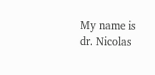My name is dr. Nicolas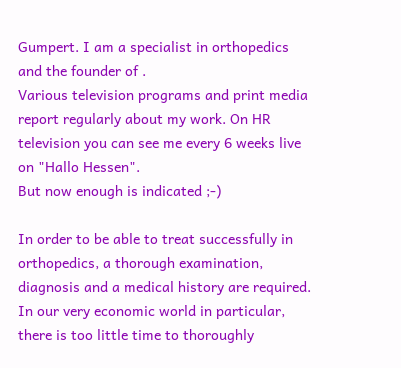Gumpert. I am a specialist in orthopedics and the founder of .
Various television programs and print media report regularly about my work. On HR television you can see me every 6 weeks live on "Hallo Hessen".
But now enough is indicated ;-)

In order to be able to treat successfully in orthopedics, a thorough examination, diagnosis and a medical history are required.
In our very economic world in particular, there is too little time to thoroughly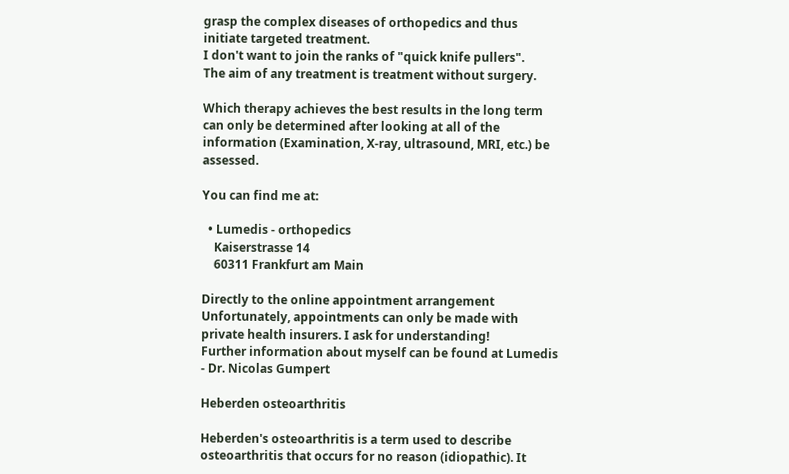grasp the complex diseases of orthopedics and thus initiate targeted treatment.
I don't want to join the ranks of "quick knife pullers".
The aim of any treatment is treatment without surgery.

Which therapy achieves the best results in the long term can only be determined after looking at all of the information (Examination, X-ray, ultrasound, MRI, etc.) be assessed.

You can find me at:

  • Lumedis - orthopedics
    Kaiserstrasse 14
    60311 Frankfurt am Main

Directly to the online appointment arrangement
Unfortunately, appointments can only be made with private health insurers. I ask for understanding!
Further information about myself can be found at Lumedis - Dr. Nicolas Gumpert

Heberden osteoarthritis

Heberden's osteoarthritis is a term used to describe osteoarthritis that occurs for no reason (idiopathic). It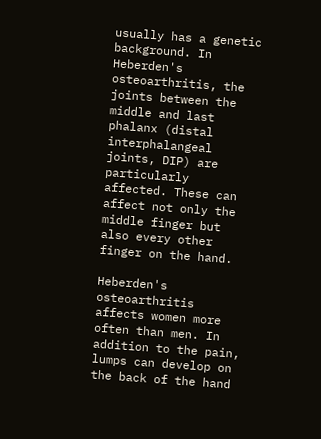usually has a genetic background. In Heberden's osteoarthritis, the joints between the middle and last phalanx (distal interphalangeal joints, DIP) are particularly affected. These can affect not only the middle finger but also every other finger on the hand.

Heberden's osteoarthritis affects women more often than men. In addition to the pain, lumps can develop on the back of the hand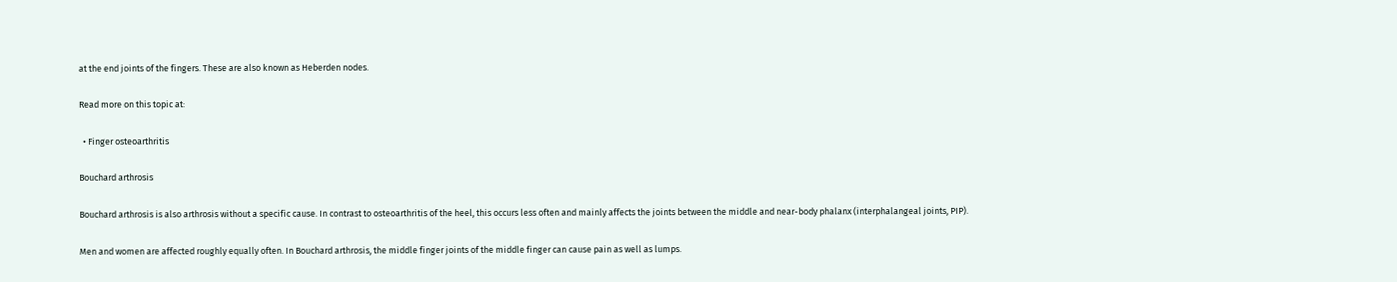at the end joints of the fingers. These are also known as Heberden nodes.

Read more on this topic at:

  • Finger osteoarthritis

Bouchard arthrosis

Bouchard arthrosis is also arthrosis without a specific cause. In contrast to osteoarthritis of the heel, this occurs less often and mainly affects the joints between the middle and near-body phalanx (interphalangeal joints, PIP).

Men and women are affected roughly equally often. In Bouchard arthrosis, the middle finger joints of the middle finger can cause pain as well as lumps.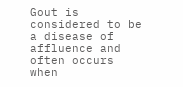Gout is considered to be a disease of affluence and often occurs when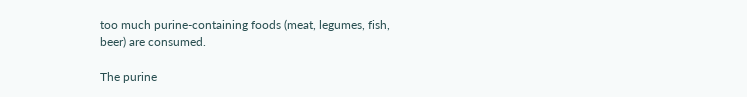too much purine-containing foods (meat, legumes, fish, beer) are consumed.

The purine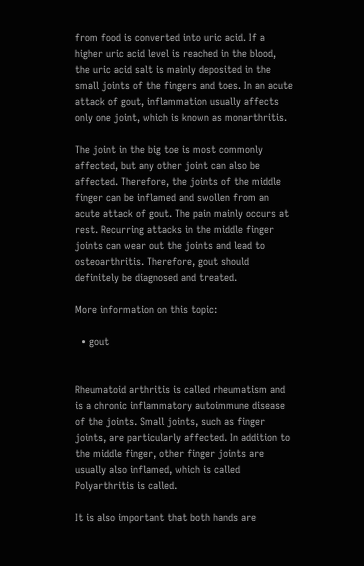from food is converted into uric acid. If a higher uric acid level is reached in the blood, the uric acid salt is mainly deposited in the small joints of the fingers and toes. In an acute attack of gout, inflammation usually affects only one joint, which is known as monarthritis.

The joint in the big toe is most commonly affected, but any other joint can also be affected. Therefore, the joints of the middle finger can be inflamed and swollen from an acute attack of gout. The pain mainly occurs at rest. Recurring attacks in the middle finger joints can wear out the joints and lead to osteoarthritis. Therefore, gout should definitely be diagnosed and treated.

More information on this topic:

  • gout


Rheumatoid arthritis is called rheumatism and is a chronic inflammatory autoimmune disease of the joints. Small joints, such as finger joints, are particularly affected. In addition to the middle finger, other finger joints are usually also inflamed, which is called Polyarthritis is called.

It is also important that both hands are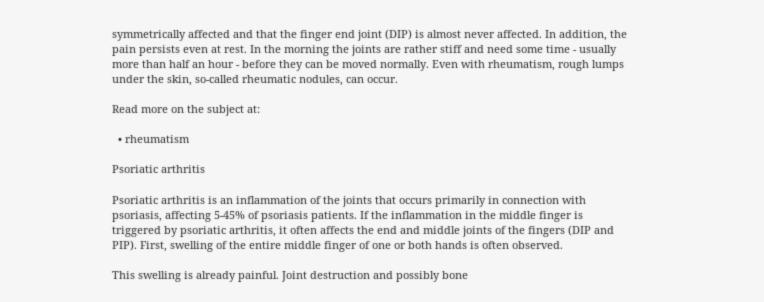symmetrically affected and that the finger end joint (DIP) is almost never affected. In addition, the pain persists even at rest. In the morning the joints are rather stiff and need some time - usually more than half an hour - before they can be moved normally. Even with rheumatism, rough lumps under the skin, so-called rheumatic nodules, can occur.

Read more on the subject at:

  • rheumatism

Psoriatic arthritis

Psoriatic arthritis is an inflammation of the joints that occurs primarily in connection with psoriasis, affecting 5-45% of psoriasis patients. If the inflammation in the middle finger is triggered by psoriatic arthritis, it often affects the end and middle joints of the fingers (DIP and PIP). First, swelling of the entire middle finger of one or both hands is often observed.

This swelling is already painful. Joint destruction and possibly bone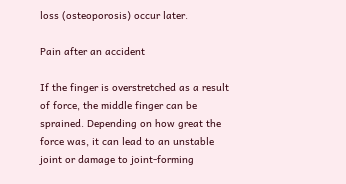loss (osteoporosis) occur later.

Pain after an accident

If the finger is overstretched as a result of force, the middle finger can be sprained. Depending on how great the force was, it can lead to an unstable joint or damage to joint-forming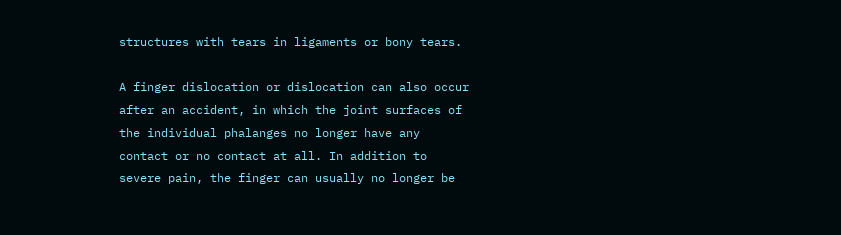structures with tears in ligaments or bony tears.

A finger dislocation or dislocation can also occur after an accident, in which the joint surfaces of the individual phalanges no longer have any contact or no contact at all. In addition to severe pain, the finger can usually no longer be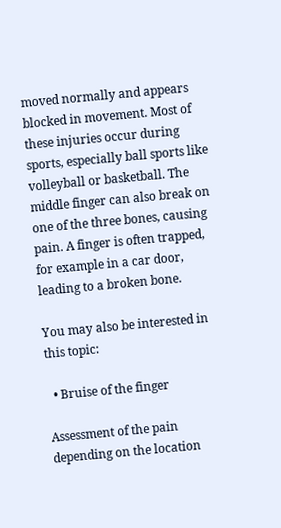moved normally and appears blocked in movement. Most of these injuries occur during sports, especially ball sports like volleyball or basketball. The middle finger can also break on one of the three bones, causing pain. A finger is often trapped, for example in a car door, leading to a broken bone.

You may also be interested in this topic:

  • Bruise of the finger

Assessment of the pain depending on the location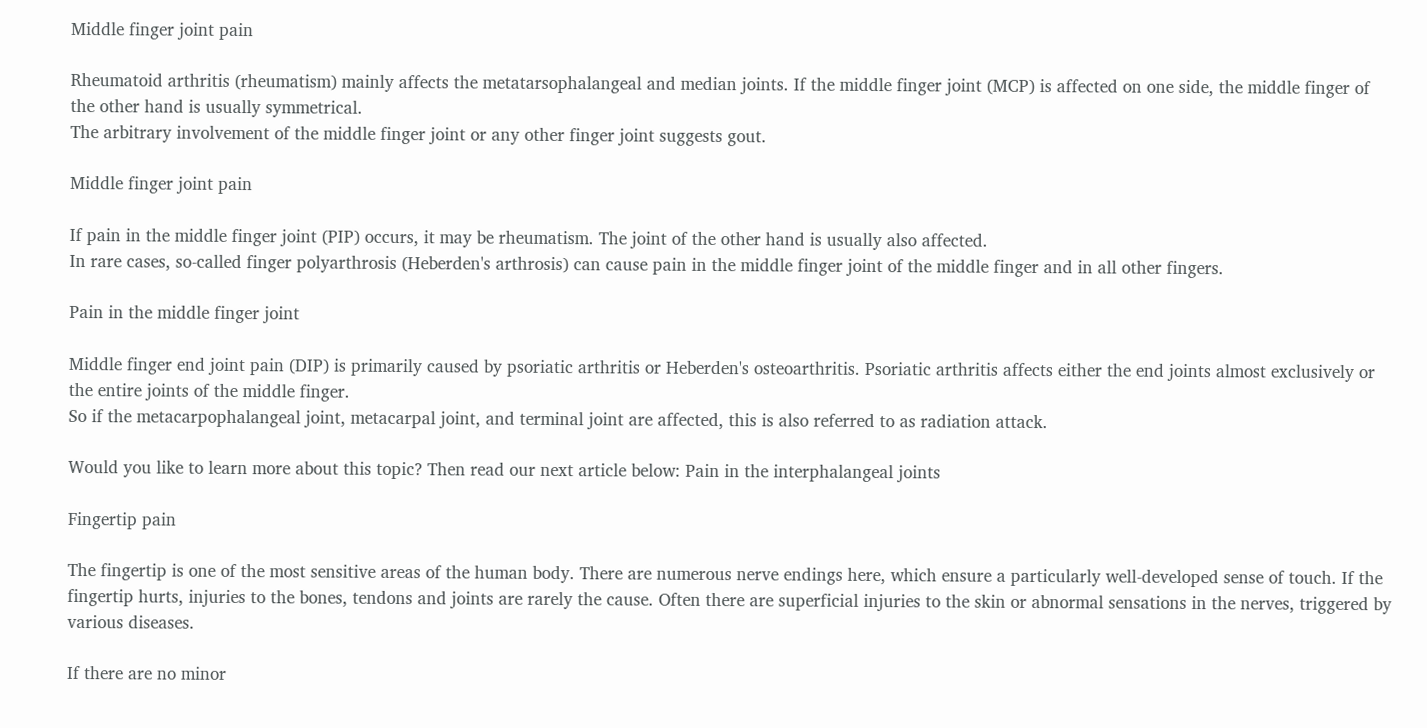Middle finger joint pain

Rheumatoid arthritis (rheumatism) mainly affects the metatarsophalangeal and median joints. If the middle finger joint (MCP) is affected on one side, the middle finger of the other hand is usually symmetrical.
The arbitrary involvement of the middle finger joint or any other finger joint suggests gout.

Middle finger joint pain

If pain in the middle finger joint (PIP) occurs, it may be rheumatism. The joint of the other hand is usually also affected.
In rare cases, so-called finger polyarthrosis (Heberden's arthrosis) can cause pain in the middle finger joint of the middle finger and in all other fingers.

Pain in the middle finger joint

Middle finger end joint pain (DIP) is primarily caused by psoriatic arthritis or Heberden's osteoarthritis. Psoriatic arthritis affects either the end joints almost exclusively or the entire joints of the middle finger.
So if the metacarpophalangeal joint, metacarpal joint, and terminal joint are affected, this is also referred to as radiation attack.

Would you like to learn more about this topic? Then read our next article below: Pain in the interphalangeal joints

Fingertip pain

The fingertip is one of the most sensitive areas of the human body. There are numerous nerve endings here, which ensure a particularly well-developed sense of touch. If the fingertip hurts, injuries to the bones, tendons and joints are rarely the cause. Often there are superficial injuries to the skin or abnormal sensations in the nerves, triggered by various diseases.

If there are no minor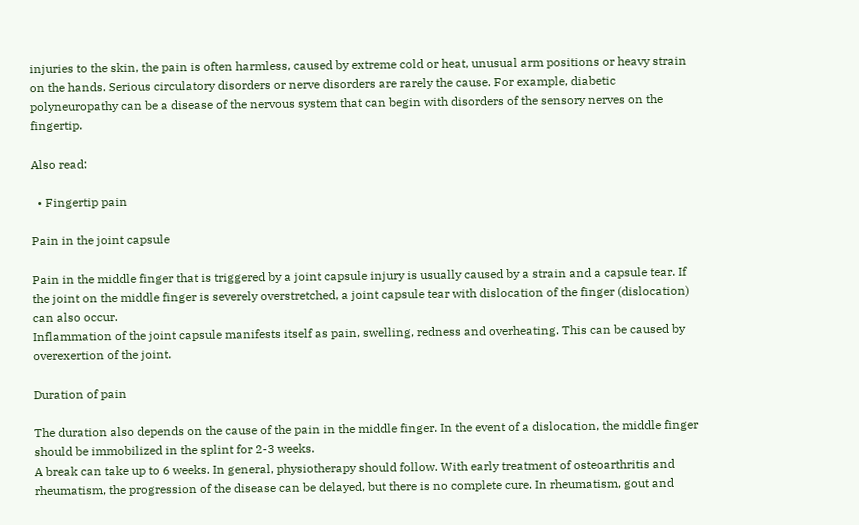injuries to the skin, the pain is often harmless, caused by extreme cold or heat, unusual arm positions or heavy strain on the hands. Serious circulatory disorders or nerve disorders are rarely the cause. For example, diabetic polyneuropathy can be a disease of the nervous system that can begin with disorders of the sensory nerves on the fingertip.

Also read:

  • Fingertip pain

Pain in the joint capsule

Pain in the middle finger that is triggered by a joint capsule injury is usually caused by a strain and a capsule tear. If the joint on the middle finger is severely overstretched, a joint capsule tear with dislocation of the finger (dislocation) can also occur.
Inflammation of the joint capsule manifests itself as pain, swelling, redness and overheating. This can be caused by overexertion of the joint.

Duration of pain

The duration also depends on the cause of the pain in the middle finger. In the event of a dislocation, the middle finger should be immobilized in the splint for 2-3 weeks.
A break can take up to 6 weeks. In general, physiotherapy should follow. With early treatment of osteoarthritis and rheumatism, the progression of the disease can be delayed, but there is no complete cure. In rheumatism, gout and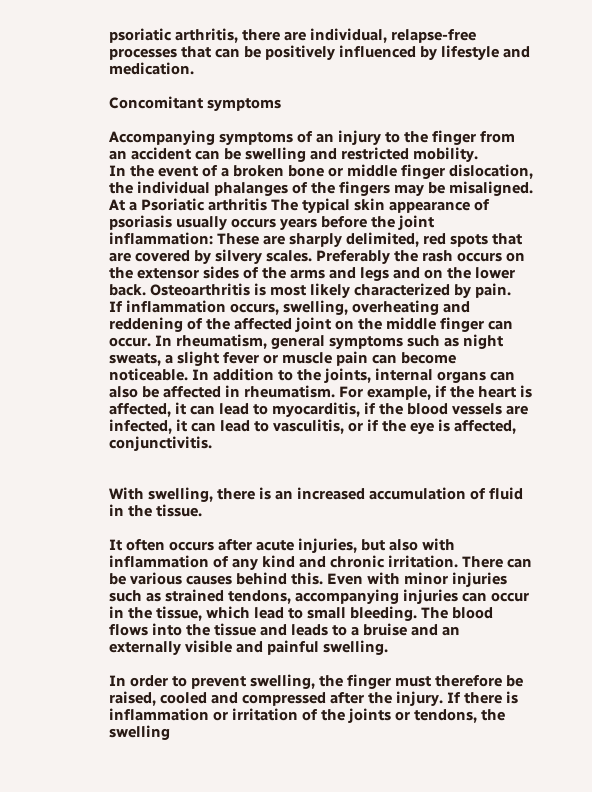psoriatic arthritis, there are individual, relapse-free processes that can be positively influenced by lifestyle and medication.

Concomitant symptoms

Accompanying symptoms of an injury to the finger from an accident can be swelling and restricted mobility.
In the event of a broken bone or middle finger dislocation, the individual phalanges of the fingers may be misaligned.
At a Psoriatic arthritis The typical skin appearance of psoriasis usually occurs years before the joint inflammation: These are sharply delimited, red spots that are covered by silvery scales. Preferably the rash occurs on the extensor sides of the arms and legs and on the lower back. Osteoarthritis is most likely characterized by pain.
If inflammation occurs, swelling, overheating and reddening of the affected joint on the middle finger can occur. In rheumatism, general symptoms such as night sweats, a slight fever or muscle pain can become noticeable. In addition to the joints, internal organs can also be affected in rheumatism. For example, if the heart is affected, it can lead to myocarditis, if the blood vessels are infected, it can lead to vasculitis, or if the eye is affected, conjunctivitis.


With swelling, there is an increased accumulation of fluid in the tissue.

It often occurs after acute injuries, but also with inflammation of any kind and chronic irritation. There can be various causes behind this. Even with minor injuries such as strained tendons, accompanying injuries can occur in the tissue, which lead to small bleeding. The blood flows into the tissue and leads to a bruise and an externally visible and painful swelling.

In order to prevent swelling, the finger must therefore be raised, cooled and compressed after the injury. If there is inflammation or irritation of the joints or tendons, the swelling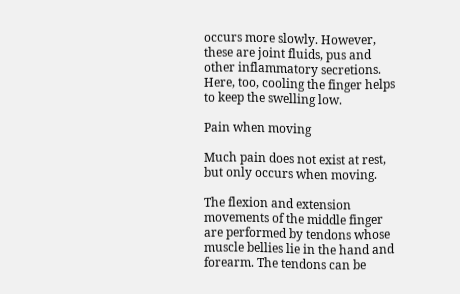occurs more slowly. However, these are joint fluids, pus and other inflammatory secretions. Here, too, cooling the finger helps to keep the swelling low.

Pain when moving

Much pain does not exist at rest, but only occurs when moving.

The flexion and extension movements of the middle finger are performed by tendons whose muscle bellies lie in the hand and forearm. The tendons can be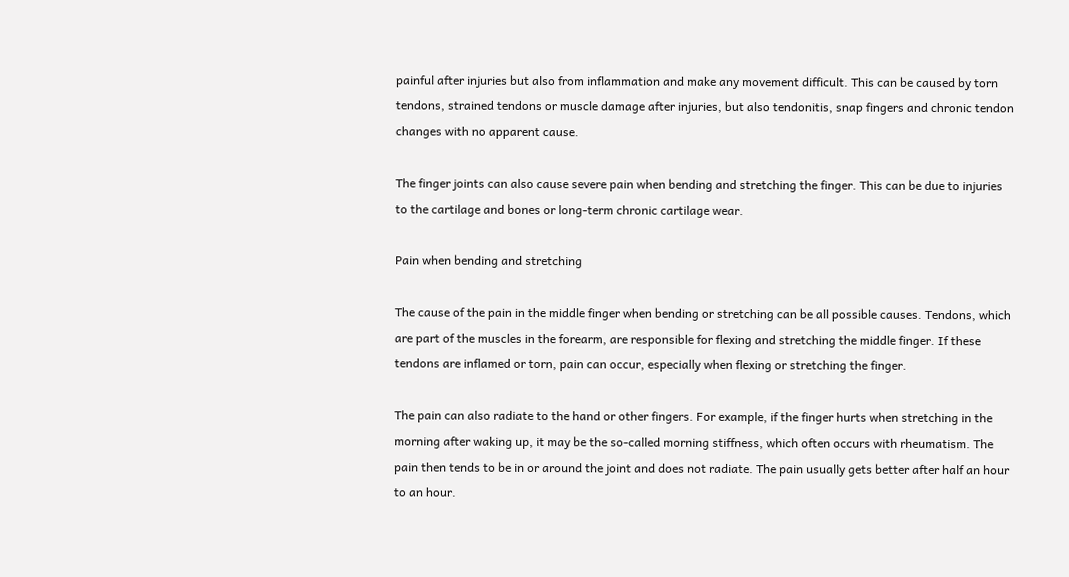painful after injuries but also from inflammation and make any movement difficult. This can be caused by torn tendons, strained tendons or muscle damage after injuries, but also tendonitis, snap fingers and chronic tendon changes with no apparent cause.

The finger joints can also cause severe pain when bending and stretching the finger. This can be due to injuries to the cartilage and bones or long-term chronic cartilage wear.

Pain when bending and stretching

The cause of the pain in the middle finger when bending or stretching can be all possible causes. Tendons, which are part of the muscles in the forearm, are responsible for flexing and stretching the middle finger. If these tendons are inflamed or torn, pain can occur, especially when flexing or stretching the finger.

The pain can also radiate to the hand or other fingers. For example, if the finger hurts when stretching in the morning after waking up, it may be the so-called morning stiffness, which often occurs with rheumatism. The pain then tends to be in or around the joint and does not radiate. The pain usually gets better after half an hour to an hour.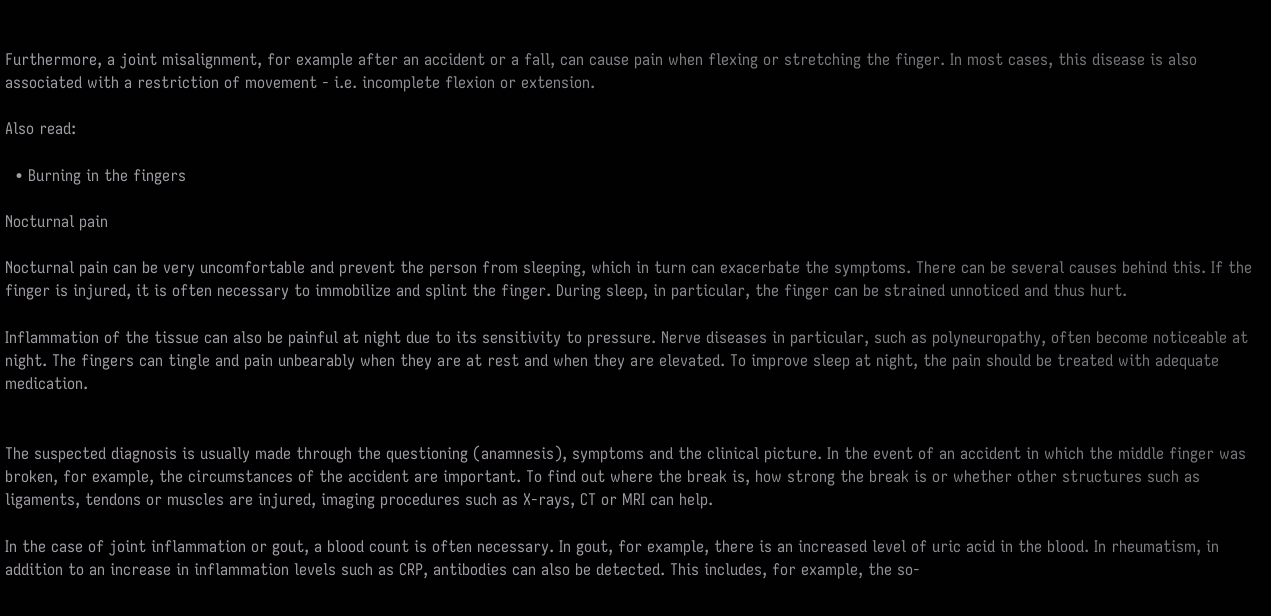Furthermore, a joint misalignment, for example after an accident or a fall, can cause pain when flexing or stretching the finger. In most cases, this disease is also associated with a restriction of movement - i.e. incomplete flexion or extension.

Also read:

  • Burning in the fingers

Nocturnal pain

Nocturnal pain can be very uncomfortable and prevent the person from sleeping, which in turn can exacerbate the symptoms. There can be several causes behind this. If the finger is injured, it is often necessary to immobilize and splint the finger. During sleep, in particular, the finger can be strained unnoticed and thus hurt.

Inflammation of the tissue can also be painful at night due to its sensitivity to pressure. Nerve diseases in particular, such as polyneuropathy, often become noticeable at night. The fingers can tingle and pain unbearably when they are at rest and when they are elevated. To improve sleep at night, the pain should be treated with adequate medication.


The suspected diagnosis is usually made through the questioning (anamnesis), symptoms and the clinical picture. In the event of an accident in which the middle finger was broken, for example, the circumstances of the accident are important. To find out where the break is, how strong the break is or whether other structures such as ligaments, tendons or muscles are injured, imaging procedures such as X-rays, CT or MRI can help.

In the case of joint inflammation or gout, a blood count is often necessary. In gout, for example, there is an increased level of uric acid in the blood. In rheumatism, in addition to an increase in inflammation levels such as CRP, antibodies can also be detected. This includes, for example, the so-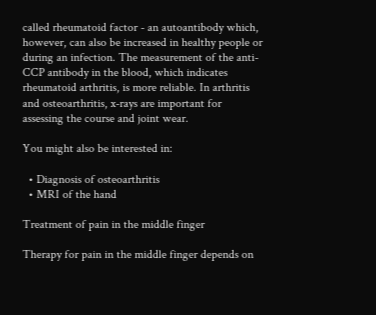called rheumatoid factor - an autoantibody which, however, can also be increased in healthy people or during an infection. The measurement of the anti-CCP antibody in the blood, which indicates rheumatoid arthritis, is more reliable. In arthritis and osteoarthritis, x-rays are important for assessing the course and joint wear.

You might also be interested in:

  • Diagnosis of osteoarthritis
  • MRI of the hand

Treatment of pain in the middle finger

Therapy for pain in the middle finger depends on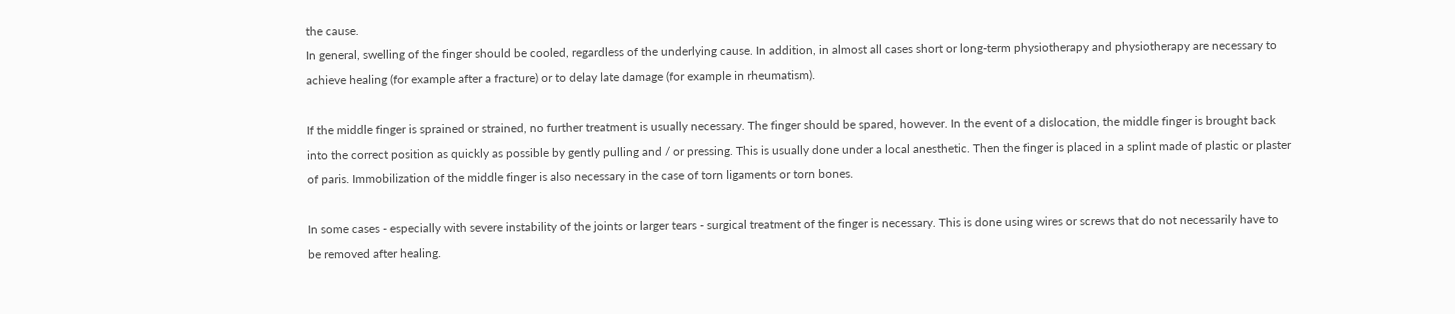the cause.
In general, swelling of the finger should be cooled, regardless of the underlying cause. In addition, in almost all cases short or long-term physiotherapy and physiotherapy are necessary to achieve healing (for example after a fracture) or to delay late damage (for example in rheumatism).

If the middle finger is sprained or strained, no further treatment is usually necessary. The finger should be spared, however. In the event of a dislocation, the middle finger is brought back into the correct position as quickly as possible by gently pulling and / or pressing. This is usually done under a local anesthetic. Then the finger is placed in a splint made of plastic or plaster of paris. Immobilization of the middle finger is also necessary in the case of torn ligaments or torn bones.

In some cases - especially with severe instability of the joints or larger tears - surgical treatment of the finger is necessary. This is done using wires or screws that do not necessarily have to be removed after healing.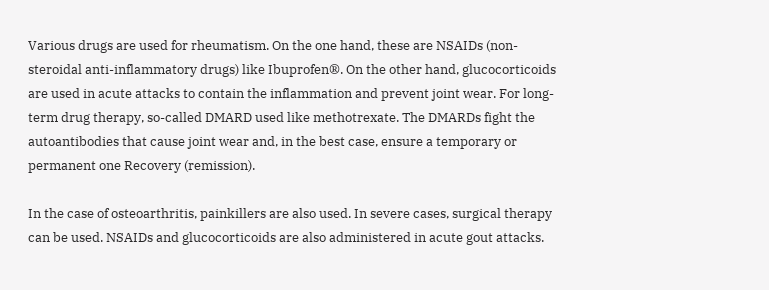Various drugs are used for rheumatism. On the one hand, these are NSAIDs (non-steroidal anti-inflammatory drugs) like Ibuprofen®. On the other hand, glucocorticoids are used in acute attacks to contain the inflammation and prevent joint wear. For long-term drug therapy, so-called DMARD used like methotrexate. The DMARDs fight the autoantibodies that cause joint wear and, in the best case, ensure a temporary or permanent one Recovery (remission).

In the case of osteoarthritis, painkillers are also used. In severe cases, surgical therapy can be used. NSAIDs and glucocorticoids are also administered in acute gout attacks.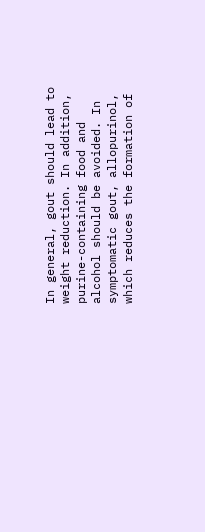In general, gout should lead to weight reduction. In addition, purine-containing food and alcohol should be avoided. In symptomatic gout, allopurinol, which reduces the formation of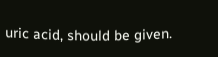uric acid, should be given.